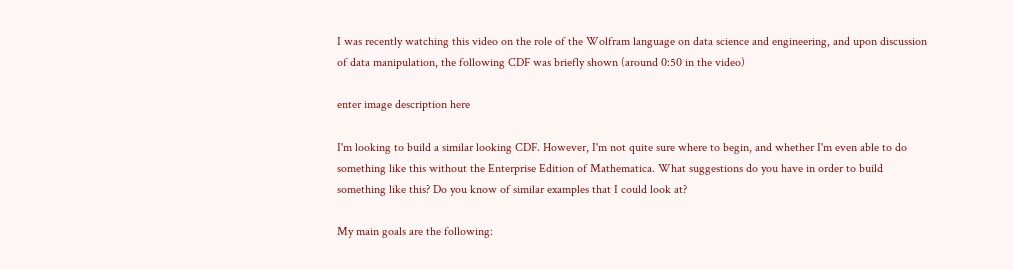I was recently watching this video on the role of the Wolfram language on data science and engineering, and upon discussion of data manipulation, the following CDF was briefly shown (around 0:50 in the video)

enter image description here

I'm looking to build a similar looking CDF. However, I'm not quite sure where to begin, and whether I'm even able to do something like this without the Enterprise Edition of Mathematica. What suggestions do you have in order to build something like this? Do you know of similar examples that I could look at?

My main goals are the following: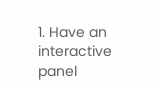1. Have an interactive panel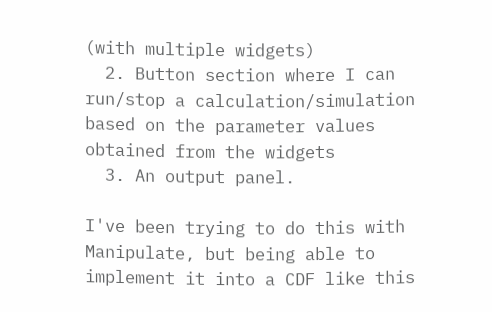(with multiple widgets)
  2. Button section where I can run/stop a calculation/simulation based on the parameter values obtained from the widgets
  3. An output panel.

I've been trying to do this with Manipulate, but being able to implement it into a CDF like this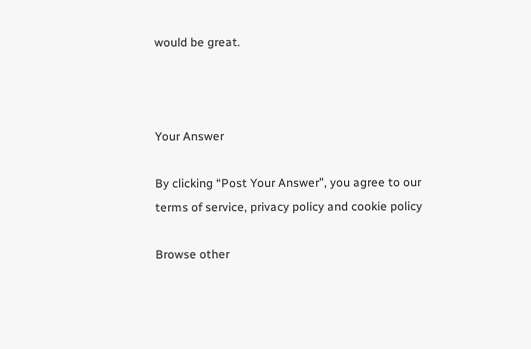would be great.



Your Answer

By clicking “Post Your Answer”, you agree to our terms of service, privacy policy and cookie policy

Browse other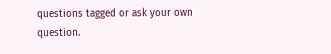questions tagged or ask your own question.